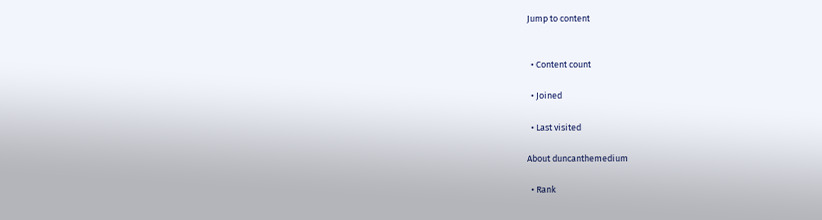Jump to content


  • Content count

  • Joined

  • Last visited

About duncanthemedium

  • Rank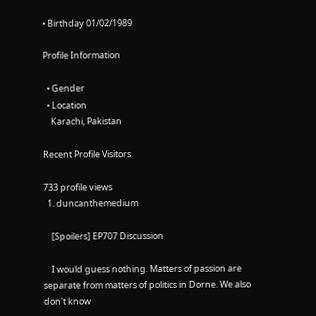• Birthday 01/02/1989

Profile Information

  • Gender
  • Location
    Karachi, Pakistan

Recent Profile Visitors

733 profile views
  1. duncanthemedium

    [Spoilers] EP707 Discussion

    I would guess nothing. Matters of passion are separate from matters of politics in Dorne. We also don't know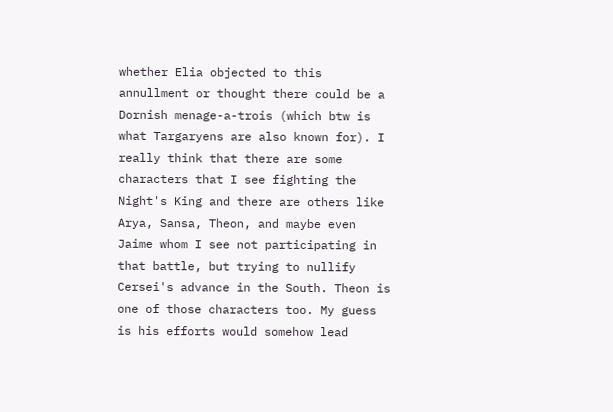whether Elia objected to this annullment or thought there could be a Dornish menage-a-trois (which btw is what Targaryens are also known for). I really think that there are some characters that I see fighting the Night's King and there are others like Arya, Sansa, Theon, and maybe even Jaime whom I see not participating in that battle, but trying to nullify Cersei's advance in the South. Theon is one of those characters too. My guess is his efforts would somehow lead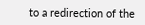to a redirection of the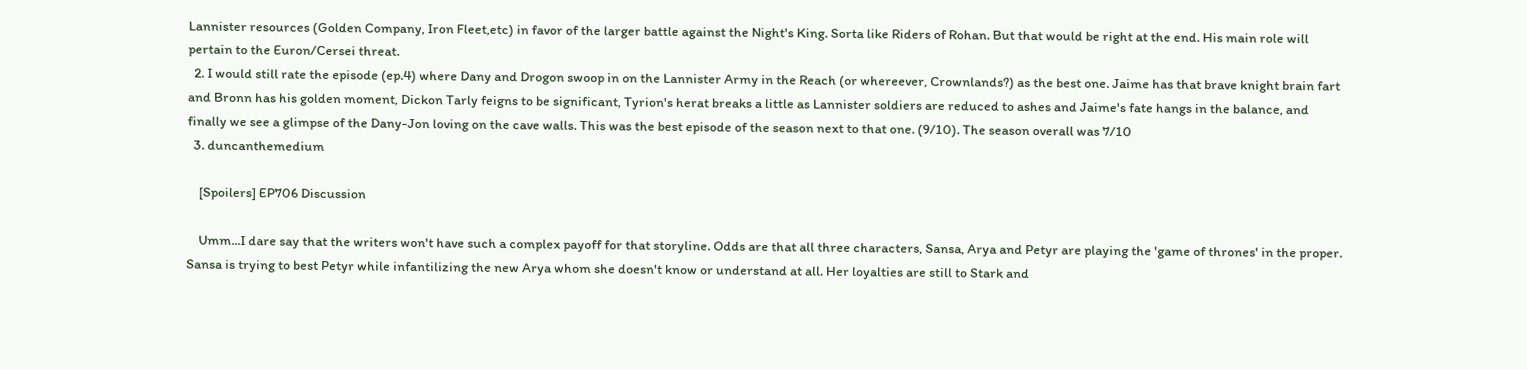Lannister resources (Golden Company, Iron Fleet,etc) in favor of the larger battle against the Night's King. Sorta like Riders of Rohan. But that would be right at the end. His main role will pertain to the Euron/Cersei threat.
  2. I would still rate the episode (ep.4) where Dany and Drogon swoop in on the Lannister Army in the Reach (or whereever, Crownlands?) as the best one. Jaime has that brave knight brain fart and Bronn has his golden moment, Dickon Tarly feigns to be significant, Tyrion's herat breaks a little as Lannister soldiers are reduced to ashes and Jaime's fate hangs in the balance, and finally we see a glimpse of the Dany-Jon loving on the cave walls. This was the best episode of the season next to that one. (9/10). The season overall was 7/10
  3. duncanthemedium

    [Spoilers] EP706 Discussion

    Umm...I dare say that the writers won't have such a complex payoff for that storyline. Odds are that all three characters, Sansa, Arya and Petyr are playing the 'game of thrones' in the proper. Sansa is trying to best Petyr while infantilizing the new Arya whom she doesn't know or understand at all. Her loyalties are still to Stark and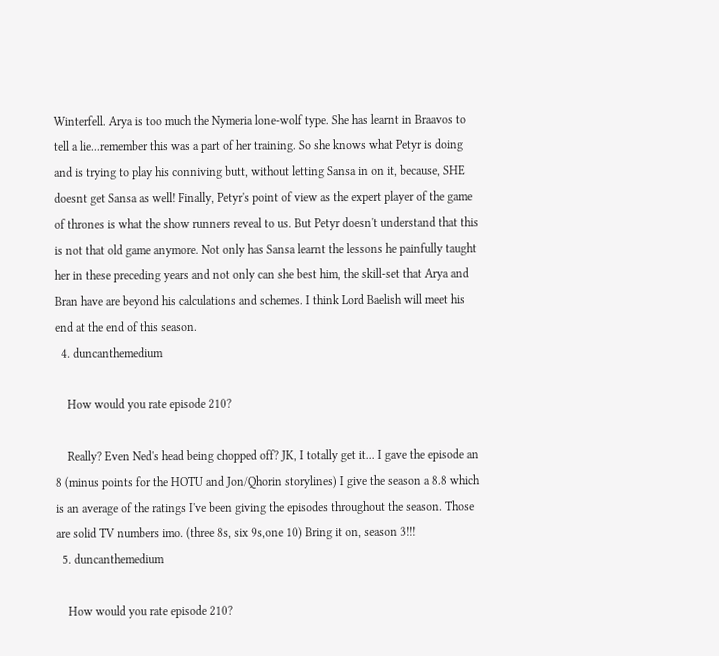Winterfell. Arya is too much the Nymeria lone-wolf type. She has learnt in Braavos to tell a lie...remember this was a part of her training. So she knows what Petyr is doing and is trying to play his conniving butt, without letting Sansa in on it, because, SHE doesnt get Sansa as well! Finally, Petyr's point of view as the expert player of the game of thrones is what the show runners reveal to us. But Petyr doesn't understand that this is not that old game anymore. Not only has Sansa learnt the lessons he painfully taught her in these preceding years and not only can she best him, the skill-set that Arya and Bran have are beyond his calculations and schemes. I think Lord Baelish will meet his end at the end of this season.
  4. duncanthemedium

    How would you rate episode 210?

    Really? Even Ned's head being chopped off? JK, I totally get it... I gave the episode an 8 (minus points for the HOTU and Jon/Qhorin storylines) I give the season a 8.8 which is an average of the ratings I've been giving the episodes throughout the season. Those are solid TV numbers imo. (three 8s, six 9s,one 10) Bring it on, season 3!!!
  5. duncanthemedium

    How would you rate episode 210?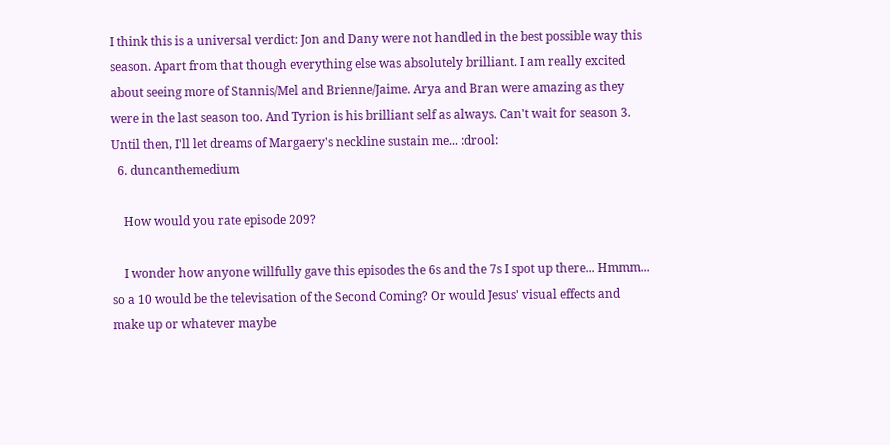I think this is a universal verdict: Jon and Dany were not handled in the best possible way this season. Apart from that though everything else was absolutely brilliant. I am really excited about seeing more of Stannis/Mel and Brienne/Jaime. Arya and Bran were amazing as they were in the last season too. And Tyrion is his brilliant self as always. Can't wait for season 3. Until then, I'll let dreams of Margaery's neckline sustain me... :drool:
  6. duncanthemedium

    How would you rate episode 209?

    I wonder how anyone willfully gave this episodes the 6s and the 7s I spot up there... Hmmm... so a 10 would be the televisation of the Second Coming? Or would Jesus' visual effects and make up or whatever maybe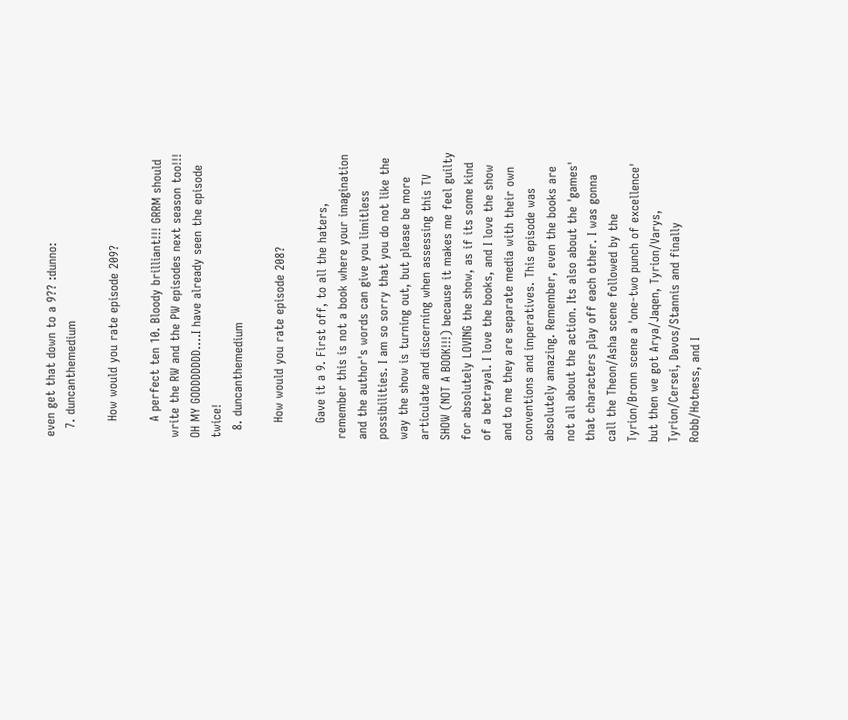even get that down to a 9?? :dunno:
  7. duncanthemedium

    How would you rate episode 209?

    A perfect ten 10. Bloody brilliant!!! GRRM should write the RW and the PW episodes next season too!!! OH MY GODDDDDDD....I have already seen the episode twice!
  8. duncanthemedium

    How would you rate episode 208?

    Gave it a 9. First off, to all the haters, remember this is not a book where your imagination and the author's words can give you limitless possibilities. I am so sorry that you do not like the way the show is turning out, but please be more articulate and discerning when assessing this TV SHOW (NOT A BOOK!!!) because it makes me feel guilty for absolutely LOVING the show, as if its some kind of a betrayal. I love the books, and I love the show and to me they are separate media with their own conventions and imperatives. This episode was absolutely amazing. Remember, even the books are not all about the action. Its also about the 'games' that characters play off each other. I was gonna call the Theon/Asha scene followed by the Tyrion/Bronn scene a 'one-two punch of excellence' but then we got Arya/Jaqen, Tyrion/Varys, Tyrion/Cersei, Davos/Stannis and finally Robb/Hotness, and I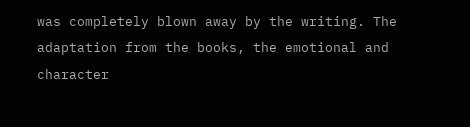was completely blown away by the writing. The adaptation from the books, the emotional and character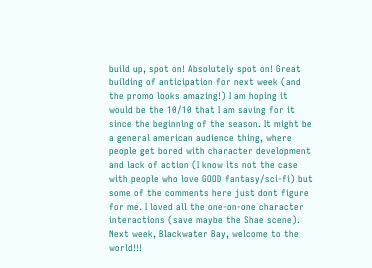build up, spot on! Absolutely spot on! Great building of anticipation for next week (and the promo looks amazing!) I am hoping it would be the 10/10 that I am saving for it since the beginning of the season. It might be a general american audience thing, where people get bored with character development and lack of action (I know its not the case with people who love GOOD fantasy/sci-fi) but some of the comments here just dont figure for me. I loved all the one-on-one character interactions (save maybe the Shae scene). Next week, Blackwater Bay, welcome to the world!!!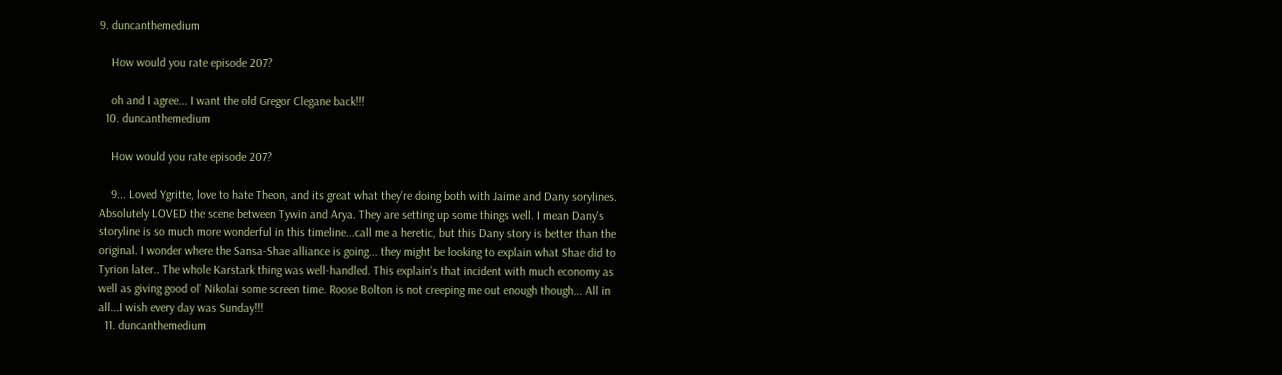9. duncanthemedium

    How would you rate episode 207?

    oh and I agree... I want the old Gregor Clegane back!!!
  10. duncanthemedium

    How would you rate episode 207?

    9... Loved Ygritte, love to hate Theon, and its great what they're doing both with Jaime and Dany sorylines. Absolutely LOVED the scene between Tywin and Arya. They are setting up some things well. I mean Dany's storyline is so much more wonderful in this timeline...call me a heretic, but this Dany story is better than the original. I wonder where the Sansa-Shae alliance is going... they might be looking to explain what Shae did to Tyrion later.. The whole Karstark thing was well-handled. This explain's that incident with much economy as well as giving good ol' Nikolai some screen time. Roose Bolton is not creeping me out enough though... All in all...I wish every day was Sunday!!!
  11. duncanthemedium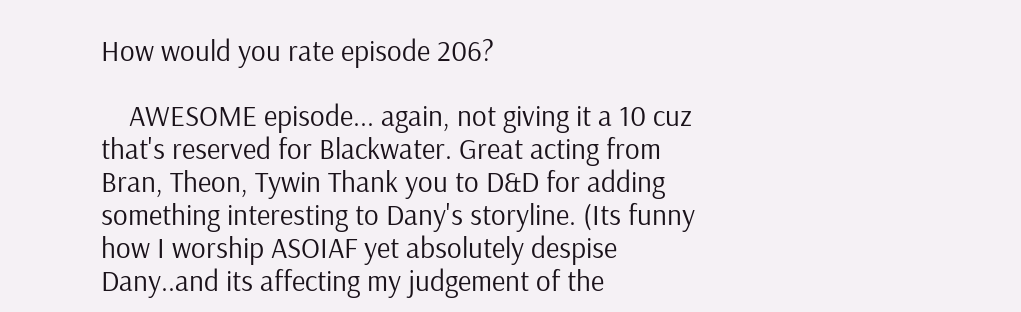How would you rate episode 206?

    AWESOME episode... again, not giving it a 10 cuz that's reserved for Blackwater. Great acting from Bran, Theon, Tywin Thank you to D&D for adding something interesting to Dany's storyline. (Its funny how I worship ASOIAF yet absolutely despise Dany..and its affecting my judgement of the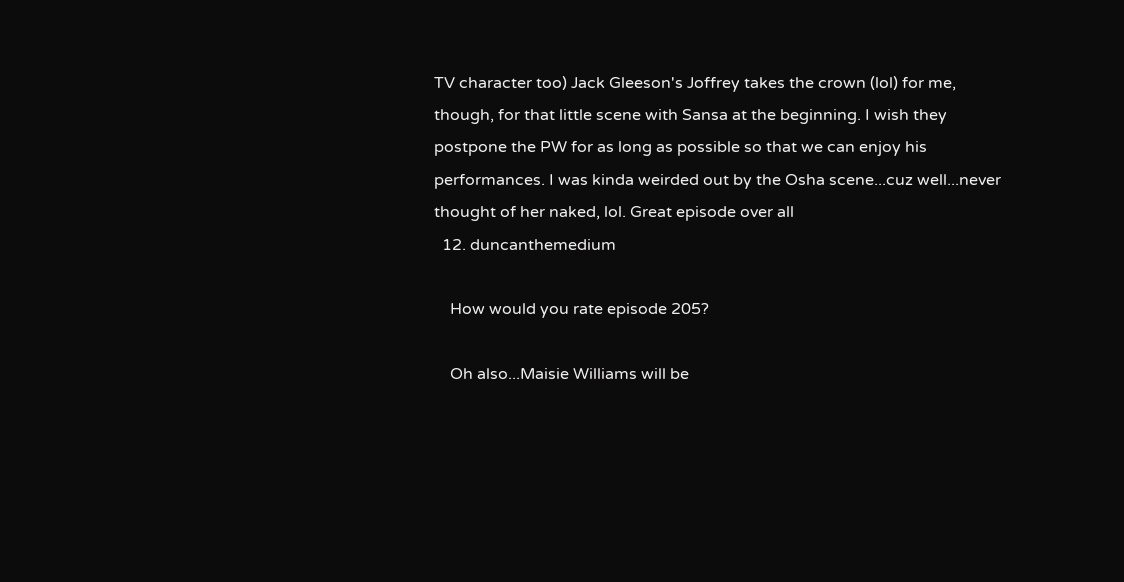TV character too) Jack Gleeson's Joffrey takes the crown (lol) for me, though, for that little scene with Sansa at the beginning. I wish they postpone the PW for as long as possible so that we can enjoy his performances. I was kinda weirded out by the Osha scene...cuz well...never thought of her naked, lol. Great episode over all
  12. duncanthemedium

    How would you rate episode 205?

    Oh also...Maisie Williams will be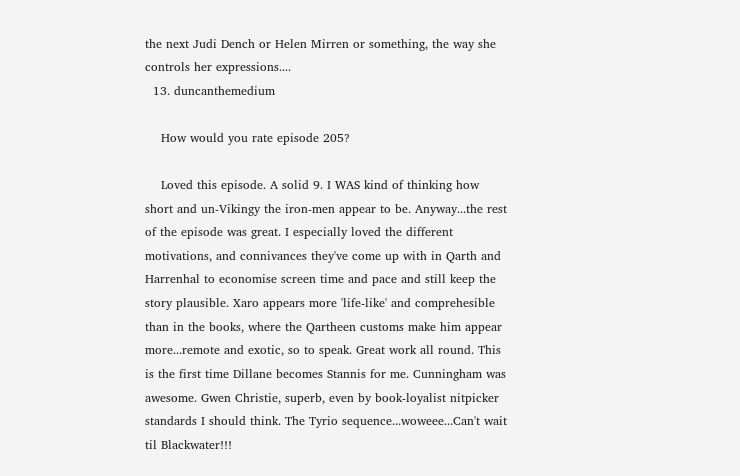the next Judi Dench or Helen Mirren or something, the way she controls her expressions....
  13. duncanthemedium

    How would you rate episode 205?

    Loved this episode. A solid 9. I WAS kind of thinking how short and un-Vikingy the iron-men appear to be. Anyway...the rest of the episode was great. I especially loved the different motivations, and connivances they've come up with in Qarth and Harrenhal to economise screen time and pace and still keep the story plausible. Xaro appears more 'life-like' and comprehesible than in the books, where the Qartheen customs make him appear more...remote and exotic, so to speak. Great work all round. This is the first time Dillane becomes Stannis for me. Cunningham was awesome. Gwen Christie, superb, even by book-loyalist nitpicker standards I should think. The Tyrio sequence...woweee...Can't wait til Blackwater!!!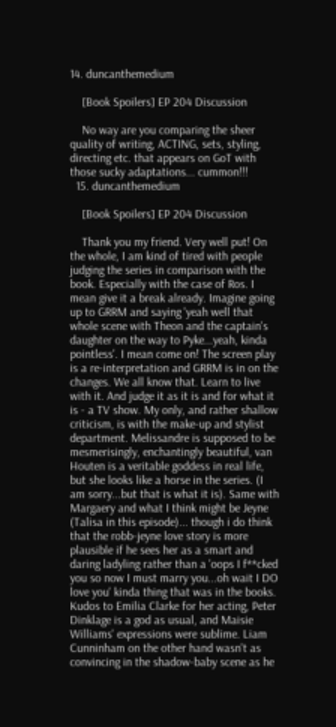14. duncanthemedium

    [Book Spoilers] EP 204 Discussion

    No way are you comparing the sheer quality of writing, ACTING, sets, styling, directing etc. that appears on GoT with those sucky adaptations... cummon!!!
  15. duncanthemedium

    [Book Spoilers] EP 204 Discussion

    Thank you my friend. Very well put! On the whole, I am kind of tired with people judging the series in comparison with the book. Especially with the case of Ros. I mean give it a break already. Imagine going up to GRRM and saying 'yeah well that whole scene with Theon and the captain's daughter on the way to Pyke...yeah, kinda pointless'. I mean come on! The screen play is a re-interpretation and GRRM is in on the changes. We all know that. Learn to live with it. And judge it as it is and for what it is - a TV show. My only, and rather shallow criticism, is with the make-up and stylist department. Melissandre is supposed to be mesmerisingly, enchantingly beautiful, van Houten is a veritable goddess in real life, but she looks like a horse in the series. (I am sorry...but that is what it is). Same with Margaery and what I think might be Jeyne (Talisa in this episode)... though i do think that the robb-jeyne love story is more plausible if he sees her as a smart and daring ladyling rather than a 'oops I f**cked you so now I must marry you...oh wait I DO love you' kinda thing that was in the books. Kudos to Emilia Clarke for her acting, Peter Dinklage is a god as usual, and Maisie Williams' expressions were sublime. Liam Cunninham on the other hand wasn't as convincing in the shadow-baby scene as he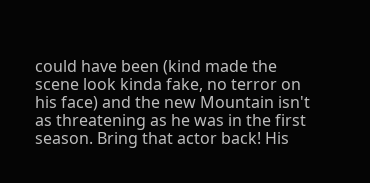could have been (kind made the scene look kinda fake, no terror on his face) and the new Mountain isn't as threatening as he was in the first season. Bring that actor back! His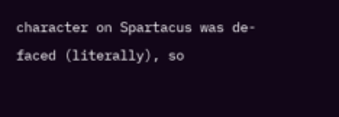character on Spartacus was de-faced (literally), so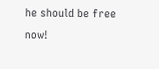he should be free now!